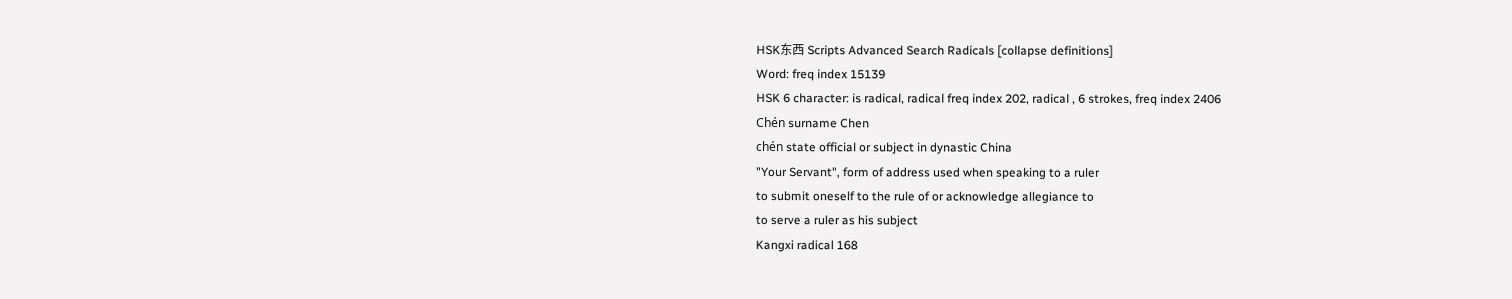HSK东西 Scripts Advanced Search Radicals [collapse definitions]
Word: freq index 15139
HSK 6 character: is radical, radical freq index 202, radical , 6 strokes, freq index 2406
Chén surname Chen
chén state official or subject in dynastic China
"Your Servant", form of address used when speaking to a ruler
to submit oneself to the rule of or acknowledge allegiance to
to serve a ruler as his subject
Kangxi radical 168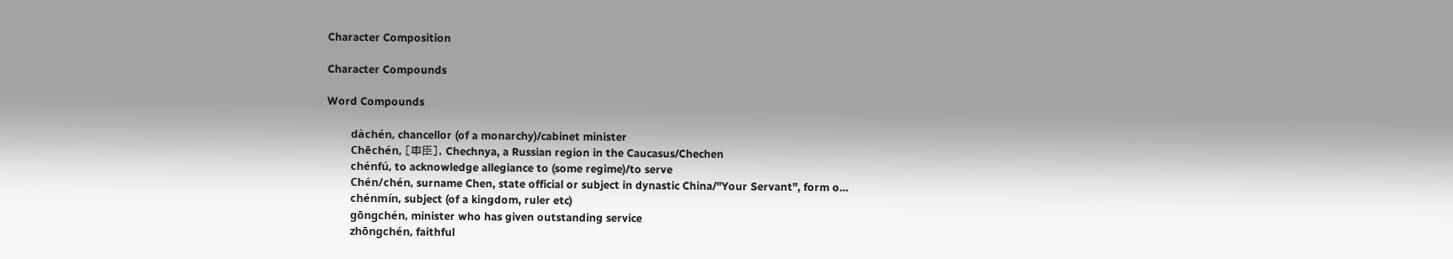Character Composition

Character Compounds

Word Compounds

        dàchén, chancellor (of a monarchy)/cabinet minister
        Chēchén, [車臣], Chechnya, a Russian region in the Caucasus/Chechen
        chénfú, to acknowledge allegiance to (some regime)/to serve
        Chén/chén, surname Chen, state official or subject in dynastic China/"Your Servant", form o...
        chénmín, subject (of a kingdom, ruler etc)
        gōngchén, minister who has given outstanding service
        zhōngchén, faithful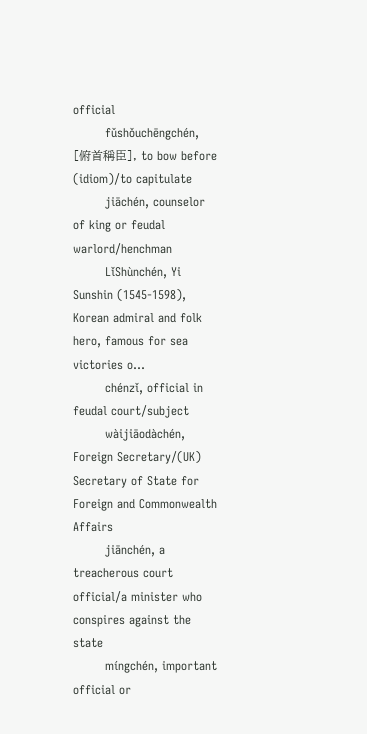official
        fǔshǒuchēngchén, [俯首稱臣], to bow before (idiom)/to capitulate
        jiāchén, counselor of king or feudal warlord/henchman
        LǐShùnchén, Yi Sunshin (1545-1598), Korean admiral and folk hero, famous for sea victories o...
        chénzǐ, official in feudal court/subject
        wàijiāodàchén, Foreign Secretary/(UK) Secretary of State for Foreign and Commonwealth Affairs
        jiānchén, a treacherous court official/a minister who conspires against the state
        míngchén, important official or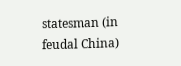statesman (in feudal China)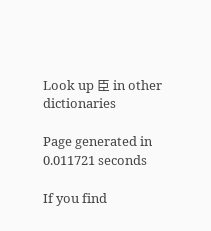Look up 臣 in other dictionaries

Page generated in 0.011721 seconds

If you find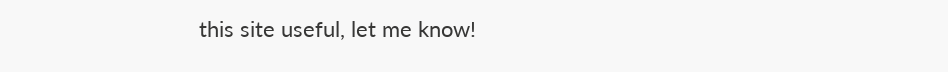this site useful, let me know!